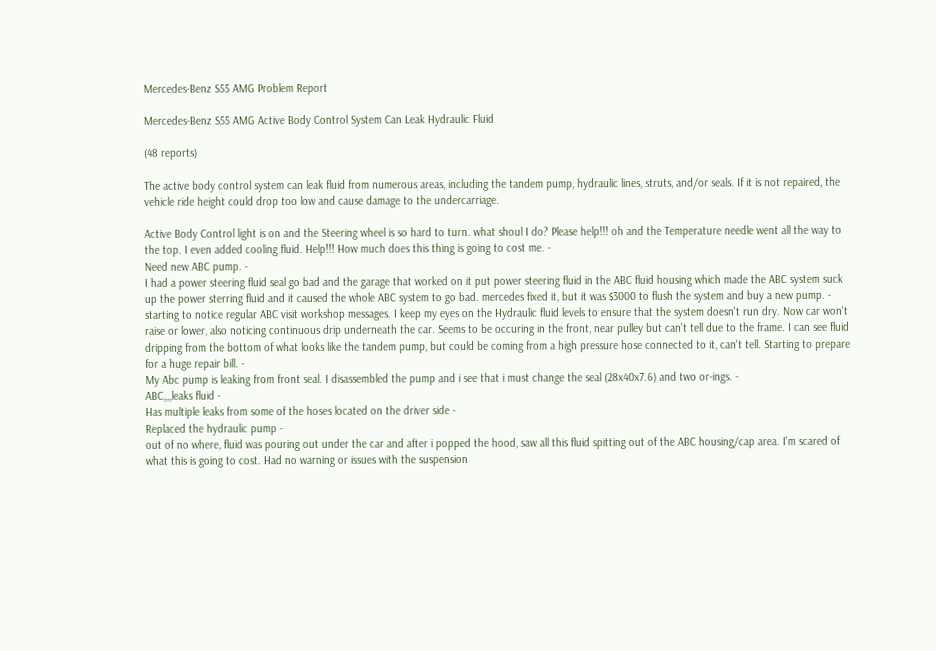Mercedes-Benz S55 AMG Problem Report

Mercedes-Benz S55 AMG Active Body Control System Can Leak Hydraulic Fluid

(48 reports)

The active body control system can leak fluid from numerous areas, including the tandem pump, hydraulic lines, struts, and/or seals. If it is not repaired, the vehicle ride height could drop too low and cause damage to the undercarriage.

Active Body Control light is on and the Steering wheel is so hard to turn. what shoul I do? Please help!!! oh and the Temperature needle went all the way to the top. I even added cooling fluid. Help!!! How much does this thing is going to cost me. -
Need new ABC pump. -
I had a power steering fluid seal go bad and the garage that worked on it put power steering fluid in the ABC fluid housing which made the ABC system suck up the power sterring fluid and it caused the whole ABC system to go bad. mercedes fixed it, but it was $3000 to flush the system and buy a new pump. -
starting to notice regular ABC visit workshop messages. I keep my eyes on the Hydraulic fluid levels to ensure that the system doesn't run dry. Now car won't raise or lower, also noticing continuous drip underneath the car. Seems to be occuring in the front, near pulley but can't tell due to the frame. I can see fluid dripping from the bottom of what looks like the tandem pump, but could be coming from a high pressure hose connected to it, can't tell. Starting to prepare for a huge repair bill. -
My Abc pump is leaking from front seal. I disassembled the pump and i see that i must change the seal (28x40x7.6) and two or-ings. -
ABC,,,,leaks fluid -
Has multiple leaks from some of the hoses located on the driver side -
Replaced the hydraulic pump -
out of no where, fluid was pouring out under the car and after i popped the hood, saw all this fluid spitting out of the ABC housing/cap area. I'm scared of what this is going to cost. Had no warning or issues with the suspension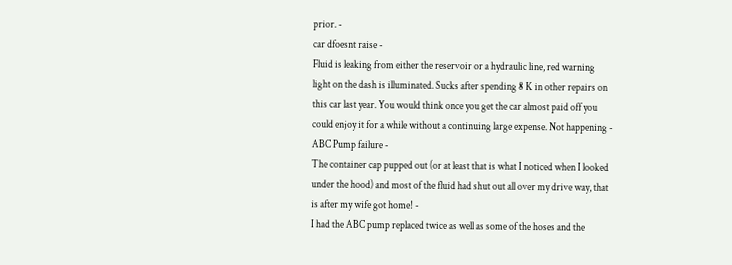prior. -
car dfoesnt raise -
Fluid is leaking from either the reservoir or a hydraulic line, red warning light on the dash is illuminated. Sucks after spending 8 K in other repairs on this car last year. You would think once you get the car almost paid off you could enjoy it for a while without a continuing large expense. Not happening -
ABC Pump failure -
The container cap pupped out (or at least that is what I noticed when I looked under the hood) and most of the fluid had shut out all over my drive way, that is after my wife got home! -
I had the ABC pump replaced twice as well as some of the hoses and the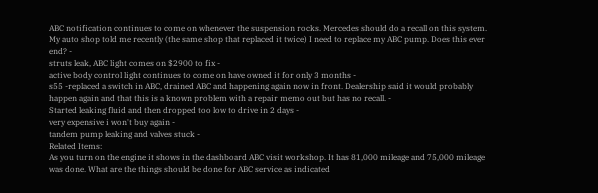ABC notification continues to come on whenever the suspension rocks. Mercedes should do a recall on this system. My auto shop told me recently (the same shop that replaced it twice) I need to replace my ABC pump. Does this ever end? -
struts leak, ABC light comes on $2900 to fix -
active body control light continues to come on have owned it for only 3 months -
s55 -replaced a switch in ABC, drained ABC and happening again now in front. Dealership said it would probably happen again and that this is a known problem with a repair memo out but has no recall. -
Started leaking fluid and then dropped too low to drive in 2 days -
very expensive i won't buy again -
tandem pump leaking and valves stuck -
Related Items:
As you turn on the engine it shows in the dashboard ABC visit workshop. It has 81,000 mileage and 75,000 mileage was done. What are the things should be done for ABC service as indicated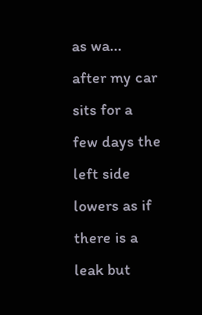as wa...
after my car sits for a few days the left side lowers as if there is a leak but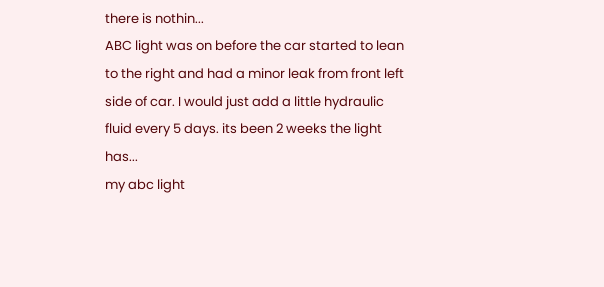there is nothin...
ABC light was on before the car started to lean to the right and had a minor leak from front left side of car. I would just add a little hydraulic fluid every 5 days. its been 2 weeks the light has...
my abc light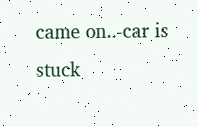came on..-car is stuck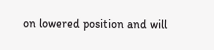on lowered position and will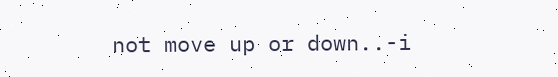not move up or down..-i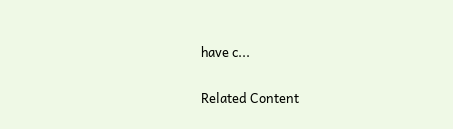have c...

Related Content